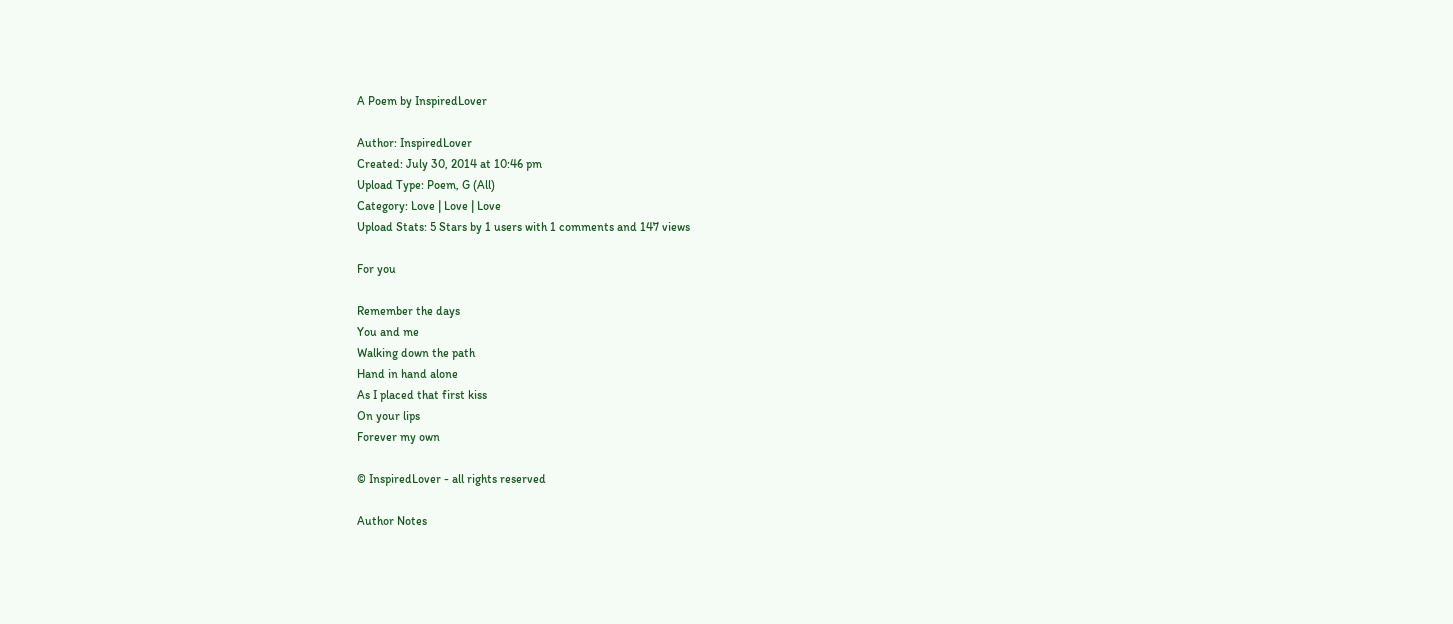A Poem by InspiredLover

Author: InspiredLover
Created: July 30, 2014 at 10:46 pm
Upload Type: Poem, G (All)
Category: Love | Love | Love
Upload Stats: 5 Stars by 1 users with 1 comments and 147 views

For you

Remember the days
You and me
Walking down the path
Hand in hand alone
As I placed that first kiss
On your lips
Forever my own

© InspiredLover - all rights reserved

Author Notes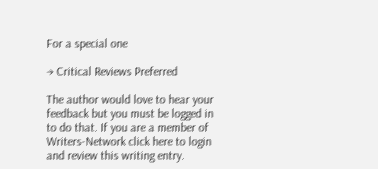For a special one

→ Critical Reviews Preferred

The author would love to hear your feedback but you must be logged in to do that. If you are a member of Writers-Network click here to login and review this writing entry.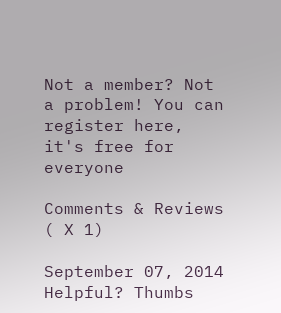Not a member? Not a problem! You can register here, it's free for everyone

Comments & Reviews ( X 1)

September 07, 2014
Helpful? Thumbs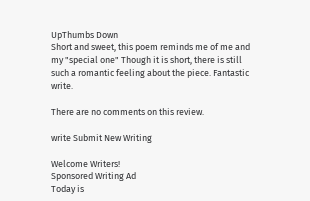UpThumbs Down
Short and sweet, this poem reminds me of me and my "special one" Though it is short, there is still such a romantic feeling about the piece. Fantastic write.

There are no comments on this review.

write Submit New Writing

Welcome Writers!
Sponsored Writing Ad
Today is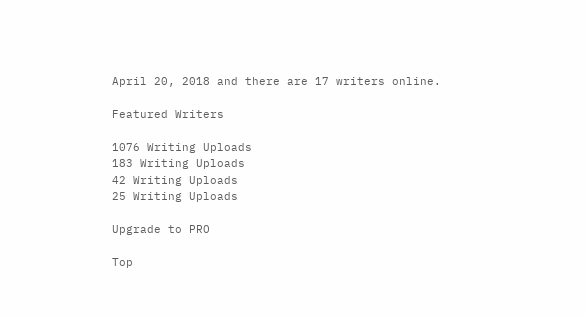April 20, 2018 and there are 17 writers online.

Featured Writers

1076 Writing Uploads
183 Writing Uploads
42 Writing Uploads
25 Writing Uploads

Upgrade to PRO

Top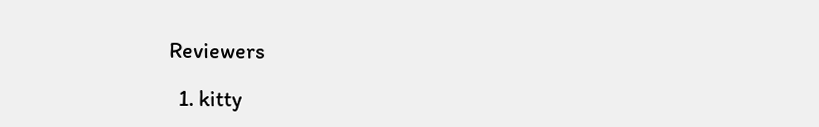Reviewers

  1. kitty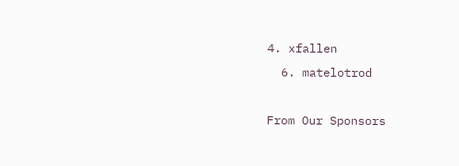4. xfallen
  6. matelotrod

From Our Sponsors